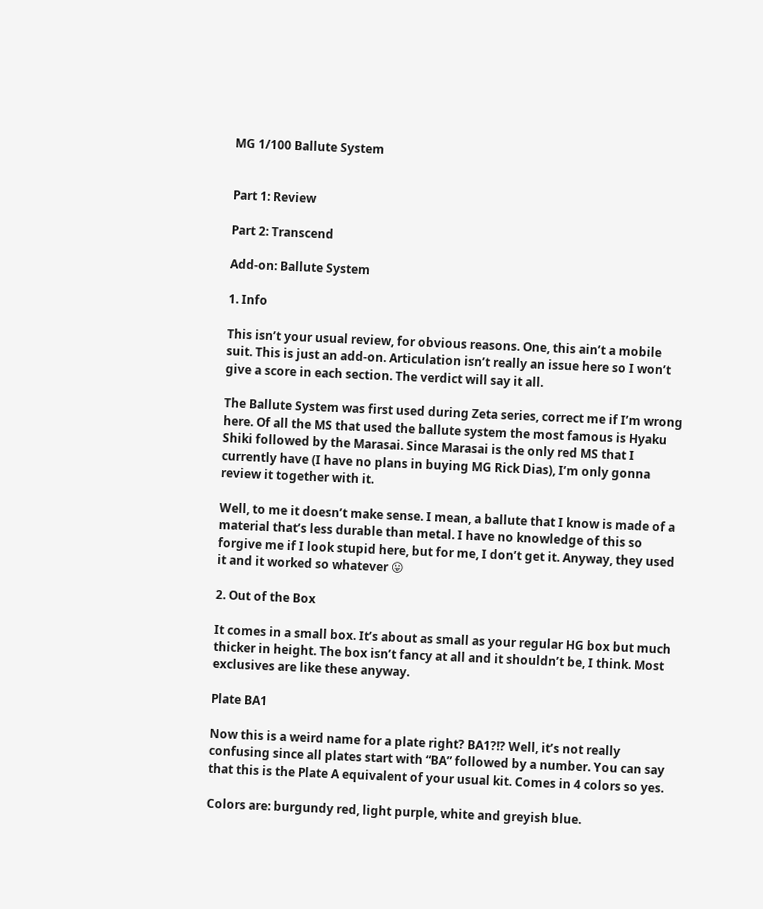MG 1/100 Ballute System


Part 1: Review

Part 2: Transcend

Add-on: Ballute System

1. Info

This isn’t your usual review, for obvious reasons. One, this ain’t a mobile suit. This is just an add-on. Articulation isn’t really an issue here so I won’t give a score in each section. The verdict will say it all.

The Ballute System was first used during Zeta series, correct me if I’m wrong here. Of all the MS that used the ballute system the most famous is Hyaku Shiki followed by the Marasai. Since Marasai is the only red MS that I currently have (I have no plans in buying MG Rick Dias), I’m only gonna review it together with it.

Well, to me it doesn’t make sense. I mean, a ballute that I know is made of a material that’s less durable than metal. I have no knowledge of this so forgive me if I look stupid here, but for me, I don’t get it. Anyway, they used it and it worked so whatever 😛

2. Out of the Box

It comes in a small box. It’s about as small as your regular HG box but much thicker in height. The box isn’t fancy at all and it shouldn’t be, I think. Most exclusives are like these anyway.

Plate BA1

Now this is a weird name for a plate right? BA1?!? Well, it’s not really confusing since all plates start with “BA” followed by a number. You can say that this is the Plate A equivalent of your usual kit. Comes in 4 colors so yes.

Colors are: burgundy red, light purple, white and greyish blue.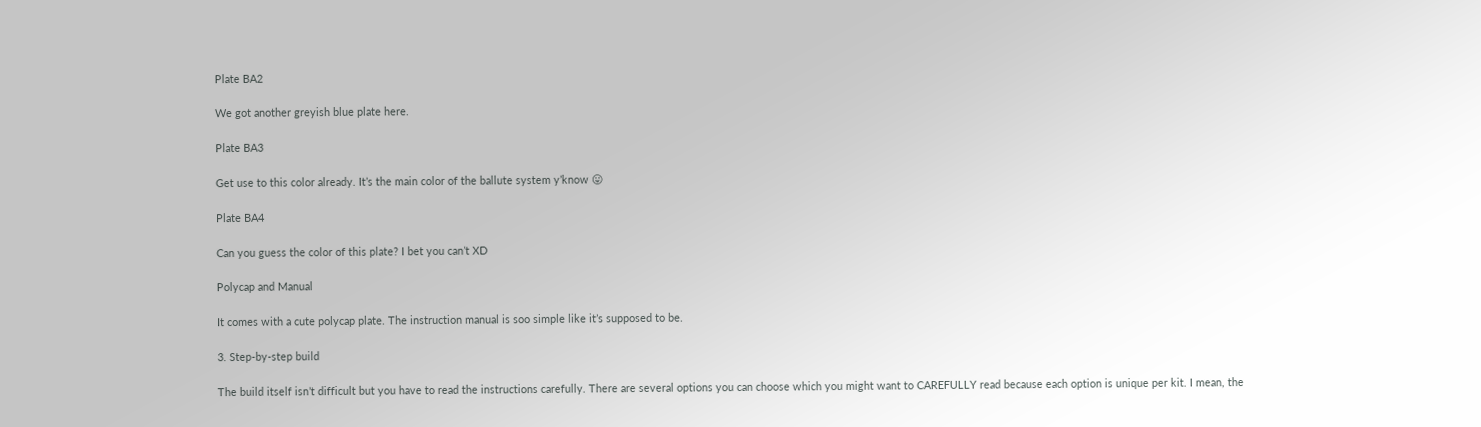Plate BA2

We got another greyish blue plate here.

Plate BA3

Get use to this color already. It’s the main color of the ballute system y’know 😛

Plate BA4

Can you guess the color of this plate? I bet you can’t XD

Polycap and Manual

It comes with a cute polycap plate. The instruction manual is soo simple like it’s supposed to be.

3. Step-by-step build

The build itself isn’t difficult but you have to read the instructions carefully. There are several options you can choose which you might want to CAREFULLY read because each option is unique per kit. I mean, the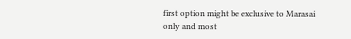first option might be exclusive to Marasai only and most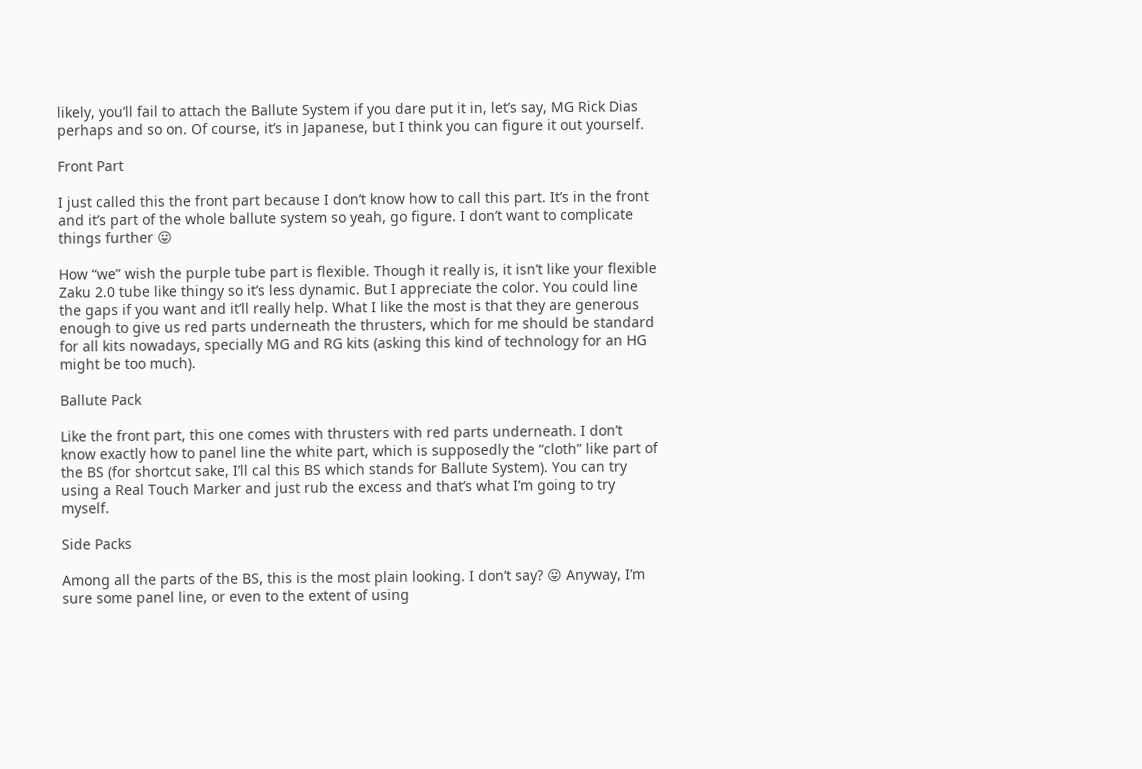likely, you’ll fail to attach the Ballute System if you dare put it in, let’s say, MG Rick Dias perhaps and so on. Of course, it’s in Japanese, but I think you can figure it out yourself.

Front Part

I just called this the front part because I don’t know how to call this part. It’s in the front and it’s part of the whole ballute system so yeah, go figure. I don’t want to complicate things further 😛

How “we” wish the purple tube part is flexible. Though it really is, it isn’t like your flexible Zaku 2.0 tube like thingy so it’s less dynamic. But I appreciate the color. You could line the gaps if you want and it’ll really help. What I like the most is that they are generous enough to give us red parts underneath the thrusters, which for me should be standard for all kits nowadays, specially MG and RG kits (asking this kind of technology for an HG might be too much).

Ballute Pack

Like the front part, this one comes with thrusters with red parts underneath. I don’t know exactly how to panel line the white part, which is supposedly the “cloth” like part of the BS (for shortcut sake, I’ll cal this BS which stands for Ballute System). You can try using a Real Touch Marker and just rub the excess and that’s what I’m going to try myself.

Side Packs

Among all the parts of the BS, this is the most plain looking. I don’t say? 😛 Anyway, I’m sure some panel line, or even to the extent of using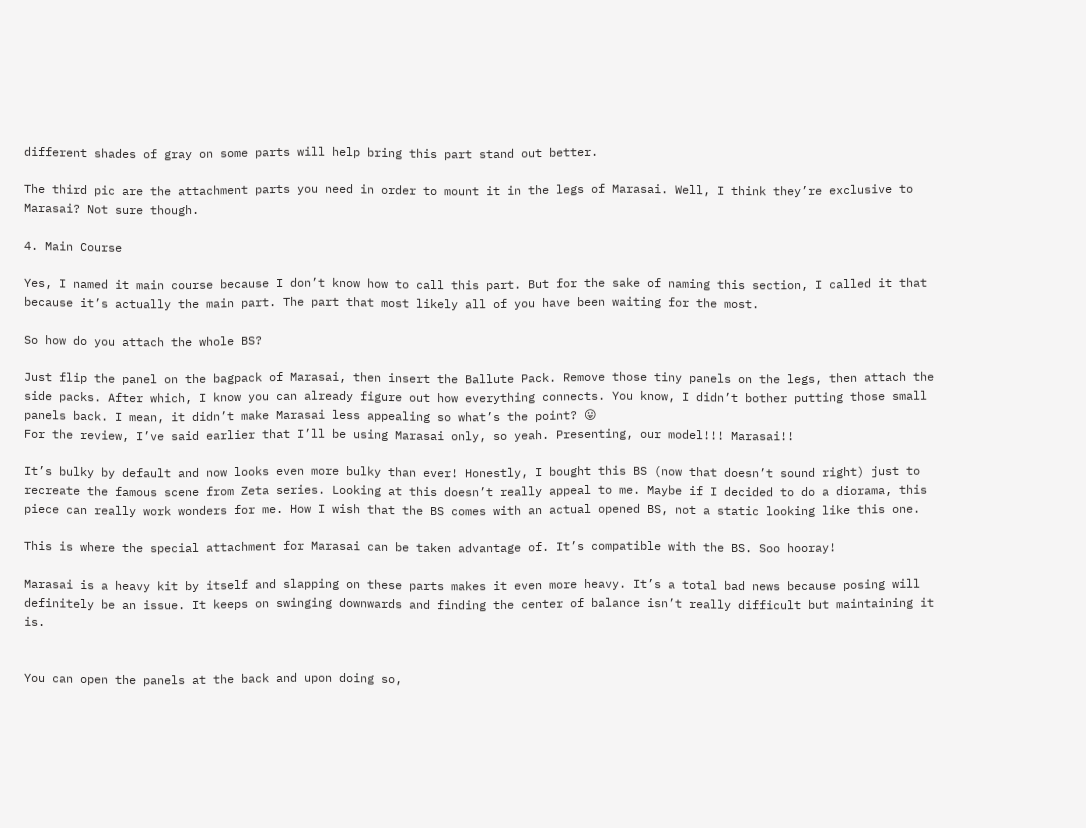different shades of gray on some parts will help bring this part stand out better.

The third pic are the attachment parts you need in order to mount it in the legs of Marasai. Well, I think they’re exclusive to Marasai? Not sure though.

4. Main Course

Yes, I named it main course because I don’t know how to call this part. But for the sake of naming this section, I called it that because it’s actually the main part. The part that most likely all of you have been waiting for the most.

So how do you attach the whole BS?

Just flip the panel on the bagpack of Marasai, then insert the Ballute Pack. Remove those tiny panels on the legs, then attach the side packs. After which, I know you can already figure out how everything connects. You know, I didn’t bother putting those small panels back. I mean, it didn’t make Marasai less appealing so what’s the point? 😛
For the review, I’ve said earlier that I’ll be using Marasai only, so yeah. Presenting, our model!!! Marasai!!

It’s bulky by default and now looks even more bulky than ever! Honestly, I bought this BS (now that doesn’t sound right) just to recreate the famous scene from Zeta series. Looking at this doesn’t really appeal to me. Maybe if I decided to do a diorama, this piece can really work wonders for me. How I wish that the BS comes with an actual opened BS, not a static looking like this one.

This is where the special attachment for Marasai can be taken advantage of. It’s compatible with the BS. Soo hooray!

Marasai is a heavy kit by itself and slapping on these parts makes it even more heavy. It’s a total bad news because posing will definitely be an issue. It keeps on swinging downwards and finding the center of balance isn’t really difficult but maintaining it is.


You can open the panels at the back and upon doing so,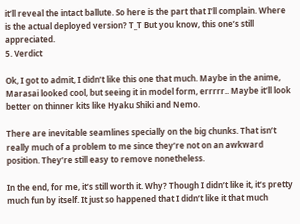it’ll reveal the intact ballute. So here is the part that I’ll complain. Where is the actual deployed version? T_T But you know, this one’s still appreciated.
5. Verdict

Ok, I got to admit, I didn’t like this one that much. Maybe in the anime, Marasai looked cool, but seeing it in model form, errrrr.. Maybe it’ll look better on thinner kits like Hyaku Shiki and Nemo.

There are inevitable seamlines specially on the big chunks. That isn’t really much of a problem to me since they’re not on an awkward position. They’re still easy to remove nonetheless.

In the end, for me, it’s still worth it. Why? Though I didn’t like it, it’s pretty much fun by itself. It just so happened that I didn’t like it that much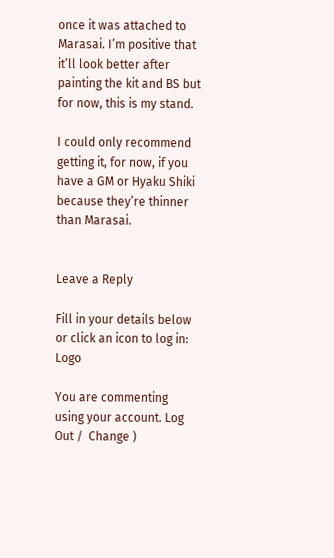once it was attached to Marasai. I’m positive that it’ll look better after painting the kit and BS but for now, this is my stand.

I could only recommend getting it, for now, if you have a GM or Hyaku Shiki because they’re thinner than Marasai.


Leave a Reply

Fill in your details below or click an icon to log in: Logo

You are commenting using your account. Log Out /  Change )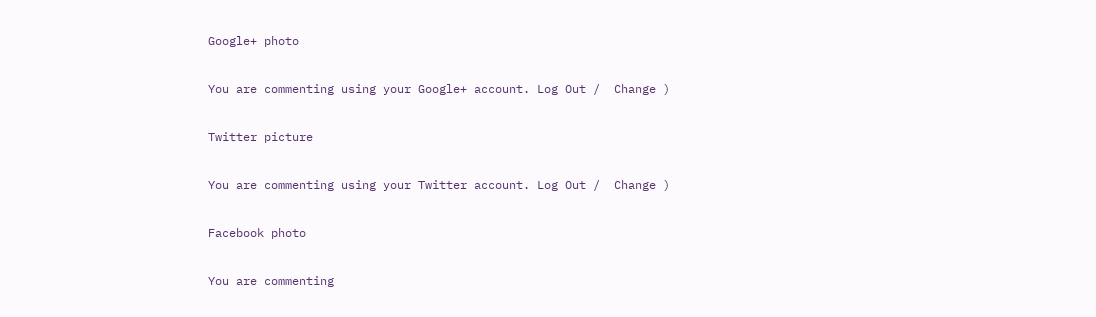Google+ photo

You are commenting using your Google+ account. Log Out /  Change )

Twitter picture

You are commenting using your Twitter account. Log Out /  Change )

Facebook photo

You are commenting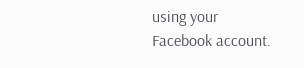using your Facebook account.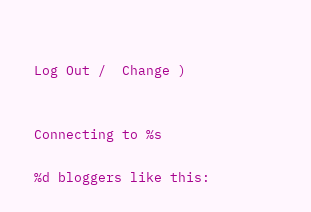Log Out /  Change )


Connecting to %s

%d bloggers like this: